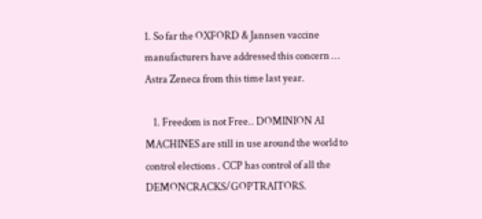1. So far the OXFORD & Jannsen vaccine manufacturers have addressed this concern … Astra Zeneca from this time last year.

    1. Freedom is not Free.. DOMINION AI MACHINES are still in use around the world to control elections . CCP has control of all the DEMONCRACKS/GOPTRAITORS.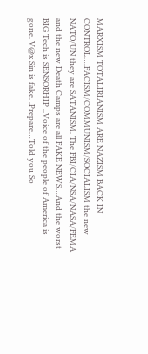MARXISM TOTALIRIANISM ARE NAZISM BACK IN CONTROL….FACISM/COMMUNISM/SOCIALISM the new NATO/UN they are SATANISM. The FBI/CIA/NSA/NASA/FEMA and the new Death Camps are all FAKE NEWS…And the worst BIG Tech is SENSORHIP ..Voice of the people of America is gone. V@x Sin is fake. .Prepare…Told you So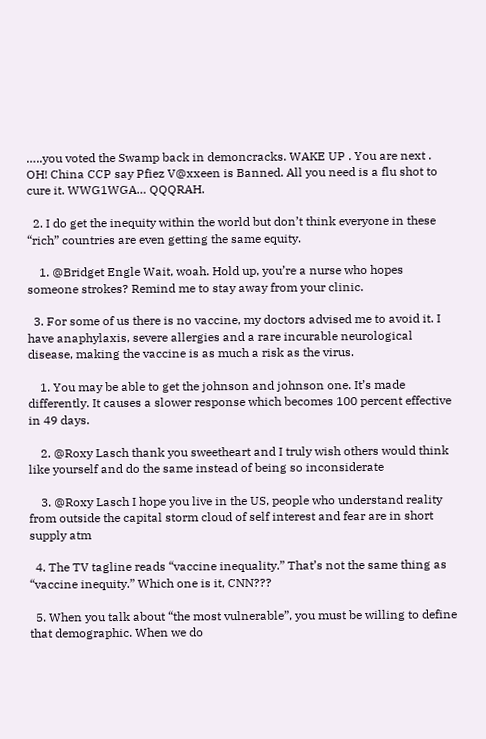…..you voted the Swamp back in demoncracks. WAKE UP . You are next . OH! China CCP say Pfiez V@xxeen is Banned. All you need is a flu shot to cure it. WWG1WGA… QQQRAH.

  2. I do get the inequity within the world but don’t think everyone in these “rich” countries are even getting the same equity.

    1. @Bridget Engle Wait, woah. Hold up, you’re a nurse who hopes someone strokes? Remind me to stay away from your clinic.

  3. For some of us there is no vaccine, my doctors advised me to avoid it. I have anaphylaxis, severe allergies and a rare incurable neurological disease, making the vaccine is as much a risk as the virus.

    1. You may be able to get the johnson and johnson one. It’s made differently. It causes a slower response which becomes 100 percent effective in 49 days.

    2. @Roxy Lasch thank you sweetheart and I truly wish others would think like yourself and do the same instead of being so inconsiderate

    3. @Roxy Lasch I hope you live in the US, people who understand reality from outside the capital storm cloud of self interest and fear are in short supply atm

  4. The TV tagline reads “vaccine inequality.” That’s not the same thing as “vaccine inequity.” Which one is it, CNN???

  5. When you talk about “the most vulnerable”, you must be willing to define that demographic. When we do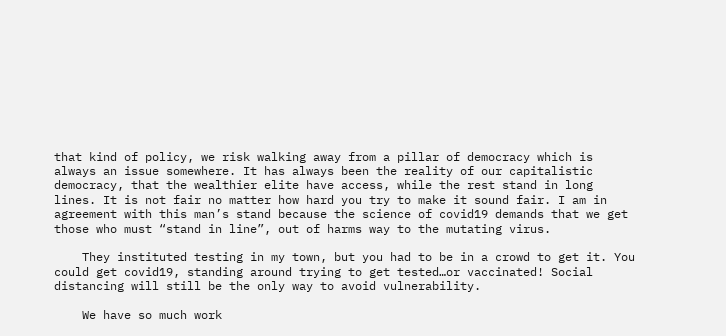that kind of policy, we risk walking away from a pillar of democracy which is always an issue somewhere. It has always been the reality of our capitalistic democracy, that the wealthier elite have access, while the rest stand in long lines. It is not fair no matter how hard you try to make it sound fair. I am in agreement with this man’s stand because the science of covid19 demands that we get those who must “stand in line”, out of harms way to the mutating virus.

    They instituted testing in my town, but you had to be in a crowd to get it. You could get covid19, standing around trying to get tested…or vaccinated! Social distancing will still be the only way to avoid vulnerability.

    We have so much work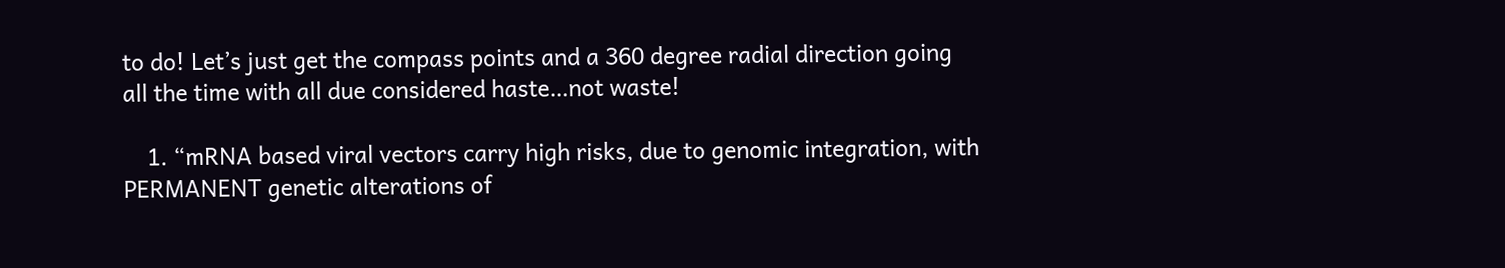to do! Let’s just get the compass points and a 360 degree radial direction going all the time with all due considered haste…not waste!

    1. “mRNA based viral vectors carry high risks, due to genomic integration, with PERMANENT genetic alterations of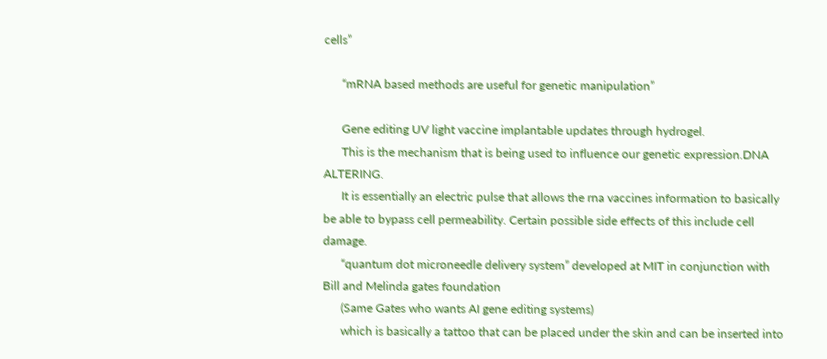cells”

      “mRNA based methods are useful for genetic manipulation”

      Gene editing UV light vaccine implantable updates through hydrogel.
      This is the mechanism that is being used to influence our genetic expression.DNA ALTERING.
      It is essentially an electric pulse that allows the rna vaccines information to basically be able to bypass cell permeability. Certain possible side effects of this include cell damage.
      “quantum dot microneedle delivery system” developed at MIT in conjunction with Bill and Melinda gates foundation
      (Same Gates who wants AI gene editing systems)
      which is basically a tattoo that can be placed under the skin and can be inserted into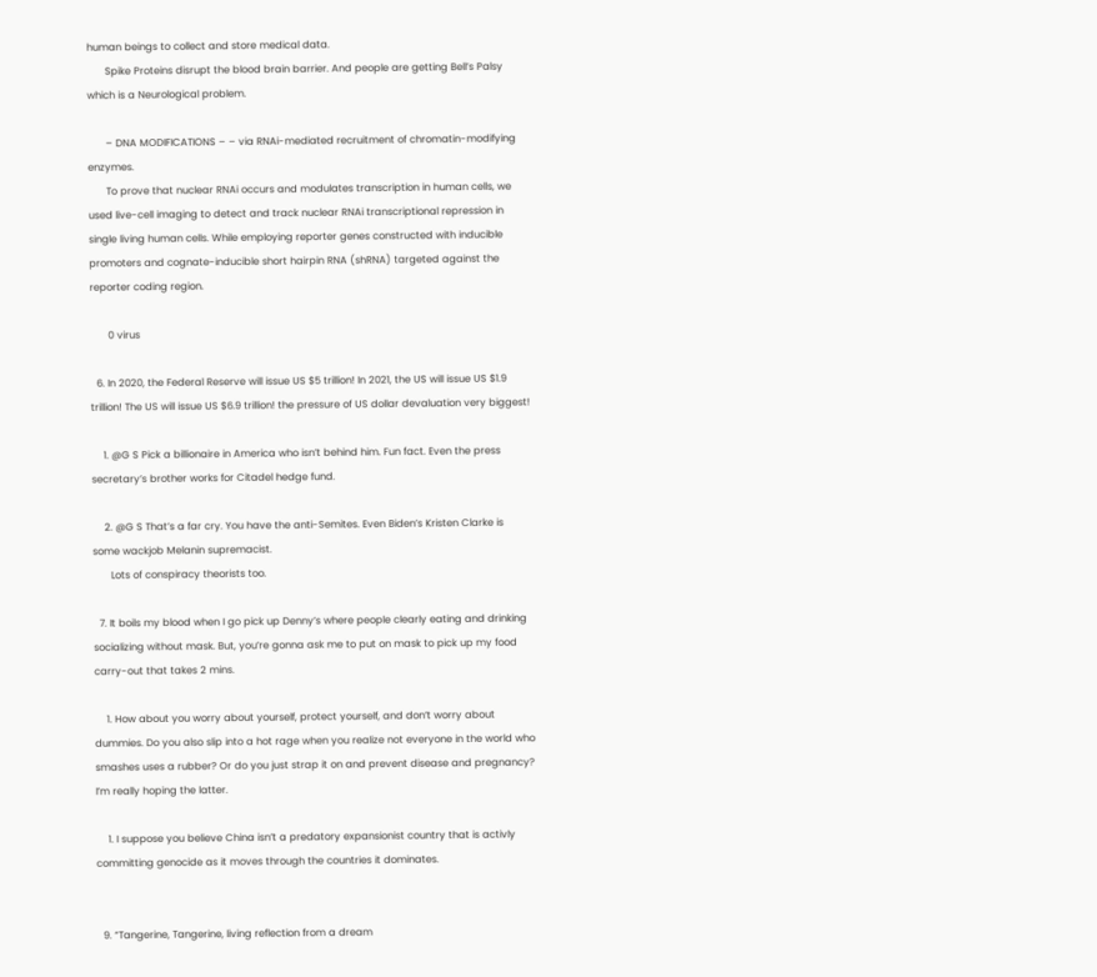human beings to collect and store medical data.
      Spike Proteins disrupt the blood brain barrier. And people are getting Bell’s Palsy which is a Neurological problem.

      – DNA MODIFICATIONS – – via RNAi-mediated recruitment of chromatin-modifying enzymes.
      To prove that nuclear RNAi occurs and modulates transcription in human cells, we used live-cell imaging to detect and track nuclear RNAi transcriptional repression in single living human cells. While employing reporter genes constructed with inducible promoters and cognate-inducible short hairpin RNA (shRNA) targeted against the reporter coding region.

      0 virus

  6. In 2020, the Federal Reserve will issue US $5 trillion! In 2021, the US will issue US $1.9 trillion! The US will issue US $6.9 trillion! the pressure of US dollar devaluation very biggest!

    1. @G S Pick a billionaire in America who isn’t behind him. Fun fact. Even the press secretary’s brother works for Citadel hedge fund.

    2. @G S That’s a far cry. You have the anti-Semites. Even Biden’s Kristen Clarke is some wackjob Melanin supremacist.
      Lots of conspiracy theorists too.

  7. It boils my blood when I go pick up Denny’s where people clearly eating and drinking socializing without mask. But, you’re gonna ask me to put on mask to pick up my food carry-out that takes 2 mins.

    1. How about you worry about yourself, protect yourself, and don’t worry about dummies. Do you also slip into a hot rage when you realize not everyone in the world who smashes uses a rubber? Or do you just strap it on and prevent disease and pregnancy? I’m really hoping the latter.

    1. I suppose you believe China isn’t a predatory expansionist country that is activly committing genocide as it moves through the countries it dominates.


  9. “Tangerine, Tangerine, living reflection from a dream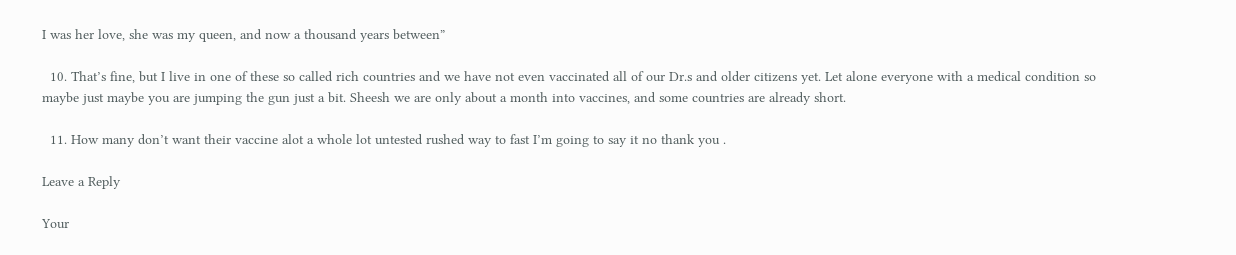I was her love, she was my queen, and now a thousand years between”

  10. That’s fine, but I live in one of these so called rich countries and we have not even vaccinated all of our Dr.s and older citizens yet. Let alone everyone with a medical condition so maybe just maybe you are jumping the gun just a bit. Sheesh we are only about a month into vaccines, and some countries are already short.

  11. How many don’t want their vaccine alot a whole lot untested rushed way to fast I’m going to say it no thank you .

Leave a Reply

Your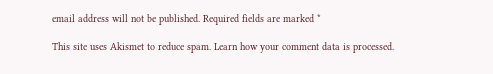email address will not be published. Required fields are marked *

This site uses Akismet to reduce spam. Learn how your comment data is processed.